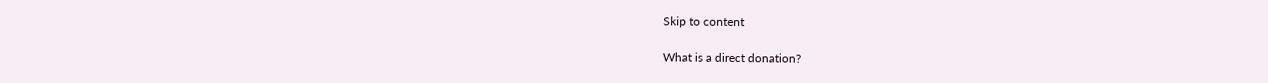Skip to content

What is a direct donation?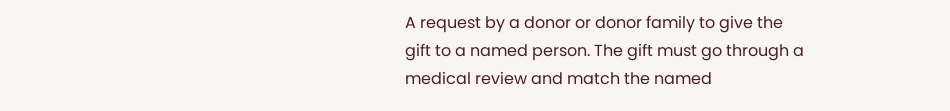A request by a donor or donor family to give the gift to a named person. The gift must go through a medical review and match the named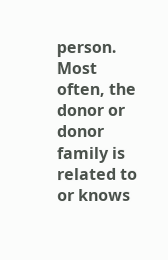person. Most often, the donor or donor family is related to or knows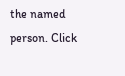the named person. Click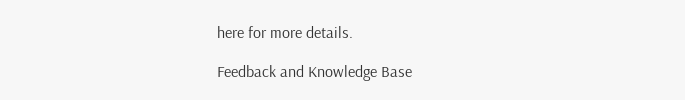here for more details.

Feedback and Knowledge Base